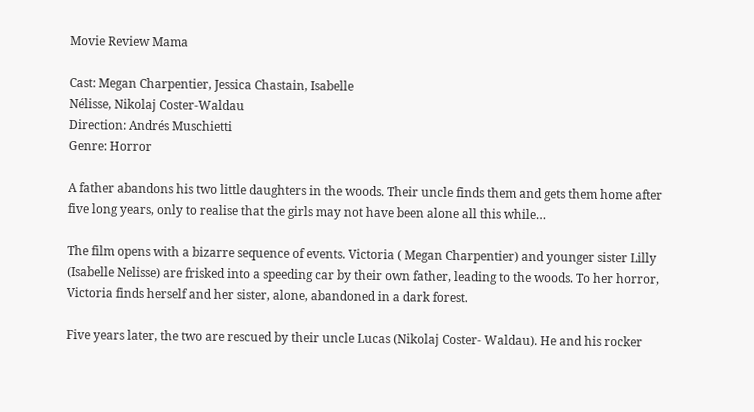Movie Review Mama

Cast: Megan Charpentier, Jessica Chastain, Isabelle
Nélisse, Nikolaj Coster-Waldau
Direction: Andrés Muschietti
Genre: Horror

A father abandons his two little daughters in the woods. Their uncle finds them and gets them home after five long years, only to realise that the girls may not have been alone all this while…

The film opens with a bizarre sequence of events. Victoria ( Megan Charpentier) and younger sister Lilly (Isabelle Nelisse) are frisked into a speeding car by their own father, leading to the woods. To her horror, Victoria finds herself and her sister, alone, abandoned in a dark forest.

Five years later, the two are rescued by their uncle Lucas (Nikolaj Coster- Waldau). He and his rocker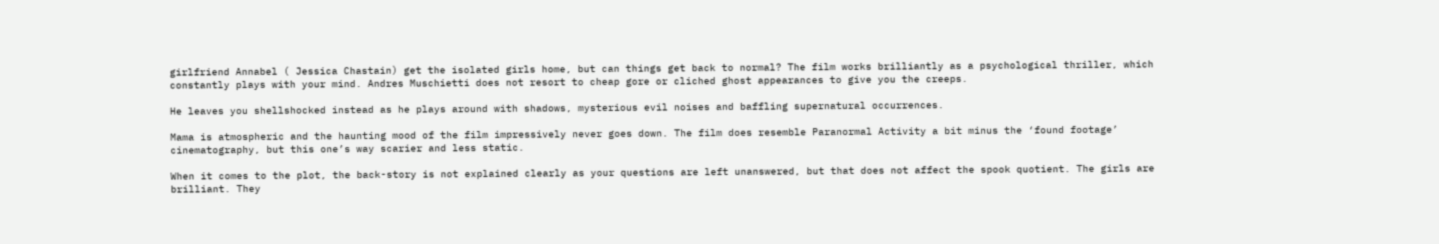girlfriend Annabel ( Jessica Chastain) get the isolated girls home, but can things get back to normal? The film works brilliantly as a psychological thriller, which constantly plays with your mind. Andres Muschietti does not resort to cheap gore or cliched ghost appearances to give you the creeps.

He leaves you shellshocked instead as he plays around with shadows, mysterious evil noises and baffling supernatural occurrences.

Mama is atmospheric and the haunting mood of the film impressively never goes down. The film does resemble Paranormal Activity a bit minus the ‘found footage’ cinematography, but this one’s way scarier and less static.

When it comes to the plot, the back-story is not explained clearly as your questions are left unanswered, but that does not affect the spook quotient. The girls are brilliant. They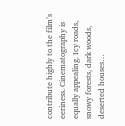contribute highly to the film’s eeriness. Cinematography is equally appealing. Icy roads, snowy forests, dark woods, deserted houses…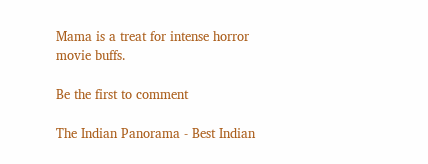Mama is a treat for intense horror movie buffs.

Be the first to comment

The Indian Panorama - Best Indian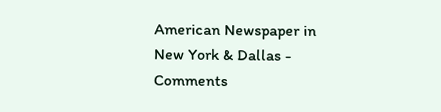American Newspaper in New York & Dallas - Comments